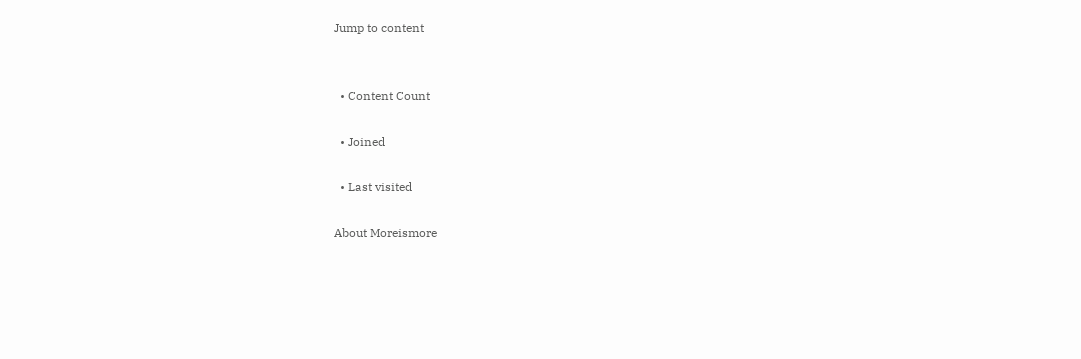Jump to content


  • Content Count

  • Joined

  • Last visited

About Moreismore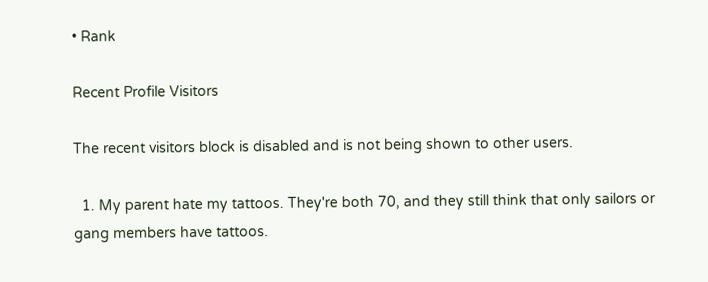• Rank

Recent Profile Visitors

The recent visitors block is disabled and is not being shown to other users.

  1. My parent hate my tattoos. They're both 70, and they still think that only sailors or gang members have tattoos.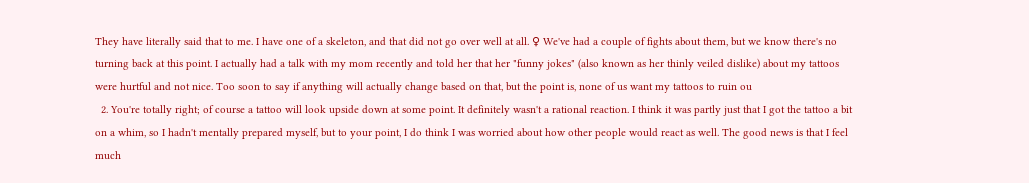They have literally said that to me. I have one of a skeleton, and that did not go over well at all. ♀ We've had a couple of fights about them, but we know there's no turning back at this point. I actually had a talk with my mom recently and told her that her "funny jokes" (also known as her thinly veiled dislike) about my tattoos were hurtful and not nice. Too soon to say if anything will actually change based on that, but the point is, none of us want my tattoos to ruin ou
  2. You're totally right; of course a tattoo will look upside down at some point. It definitely wasn't a rational reaction. I think it was partly just that I got the tattoo a bit on a whim, so I hadn't mentally prepared myself, but to your point, I do think I was worried about how other people would react as well. The good news is that I feel much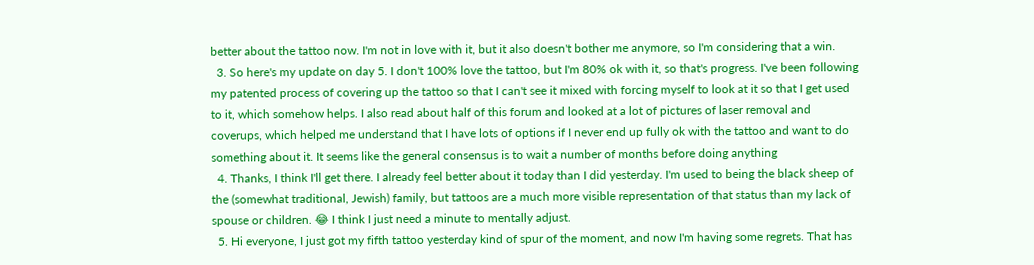better about the tattoo now. I'm not in love with it, but it also doesn't bother me anymore, so I'm considering that a win.
  3. So here's my update on day 5. I don't 100% love the tattoo, but I'm 80% ok with it, so that's progress. I've been following my patented process of covering up the tattoo so that I can't see it mixed with forcing myself to look at it so that I get used to it, which somehow helps. I also read about half of this forum and looked at a lot of pictures of laser removal and coverups, which helped me understand that I have lots of options if I never end up fully ok with the tattoo and want to do something about it. It seems like the general consensus is to wait a number of months before doing anything
  4. Thanks, I think I'll get there. I already feel better about it today than I did yesterday. I'm used to being the black sheep of the (somewhat traditional, Jewish) family, but tattoos are a much more visible representation of that status than my lack of spouse or children. 😂 I think I just need a minute to mentally adjust.
  5. Hi everyone, I just got my fifth tattoo yesterday kind of spur of the moment, and now I'm having some regrets. That has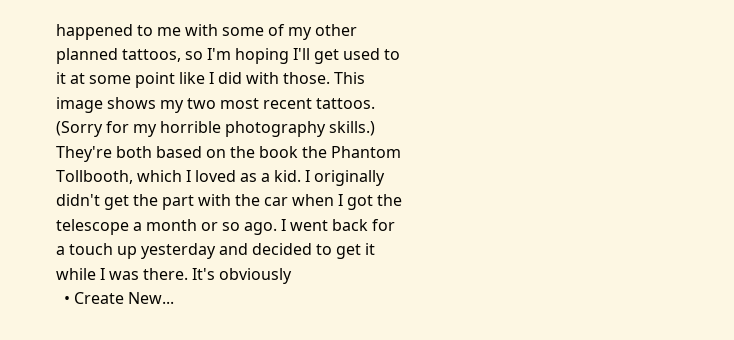happened to me with some of my other planned tattoos, so I'm hoping I'll get used to it at some point like I did with those. This image shows my two most recent tattoos. (Sorry for my horrible photography skills.) They're both based on the book the Phantom Tollbooth, which I loved as a kid. I originally didn't get the part with the car when I got the telescope a month or so ago. I went back for a touch up yesterday and decided to get it while I was there. It's obviously
  • Create New...